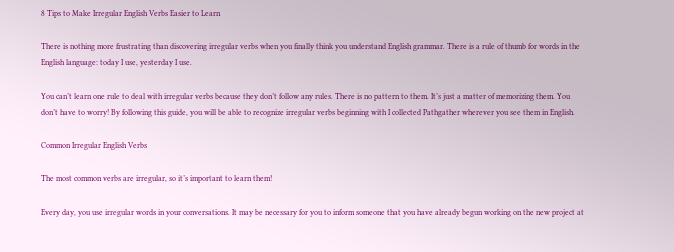8 Tips to Make Irregular English Verbs Easier to Learn

There is nothing more frustrating than discovering irregular verbs when you finally think you understand English grammar. There is a rule of thumb for words in the English language: today I use, yesterday I use.

You can’t learn one rule to deal with irregular verbs because they don’t follow any rules. There is no pattern to them. It’s just a matter of memorizing them. You don’t have to worry! By following this guide, you will be able to recognize irregular verbs beginning with I collected Pathgather wherever you see them in English.

Common Irregular English Verbs

The most common verbs are irregular, so it’s important to learn them!

Every day, you use irregular words in your conversations. It may be necessary for you to inform someone that you have already begun working on the new project at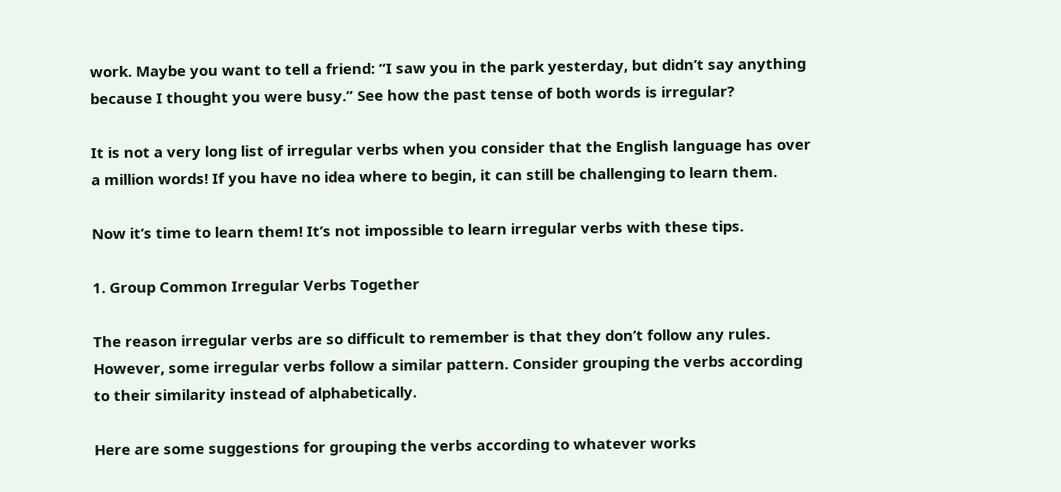work. Maybe you want to tell a friend: “I saw you in the park yesterday, but didn’t say anything because I thought you were busy.” See how the past tense of both words is irregular?

It is not a very long list of irregular verbs when you consider that the English language has over a million words! If you have no idea where to begin, it can still be challenging to learn them.

Now it’s time to learn them! It’s not impossible to learn irregular verbs with these tips.

1. Group Common Irregular Verbs Together

The reason irregular verbs are so difficult to remember is that they don’t follow any rules. However, some irregular verbs follow a similar pattern. Consider grouping the verbs according to their similarity instead of alphabetically.

Here are some suggestions for grouping the verbs according to whatever works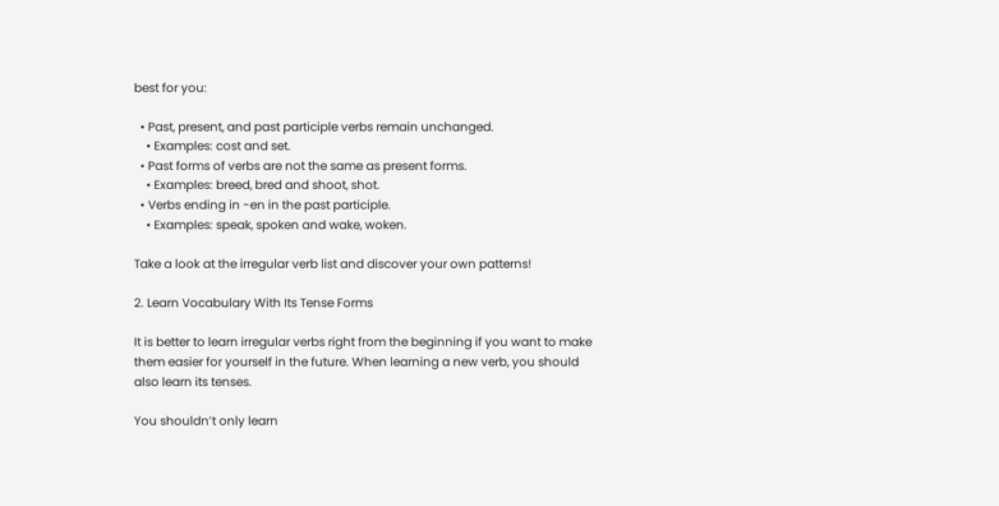best for you:

  • Past, present, and past participle verbs remain unchanged.
    • Examples: cost and set.
  • Past forms of verbs are not the same as present forms.
    • Examples: breed, bred and shoot, shot.
  • Verbs ending in -en in the past participle.
    • Examples: speak, spoken and wake, woken.

Take a look at the irregular verb list and discover your own patterns!

2. Learn Vocabulary With Its Tense Forms

It is better to learn irregular verbs right from the beginning if you want to make them easier for yourself in the future. When learning a new verb, you should also learn its tenses.

You shouldn’t only learn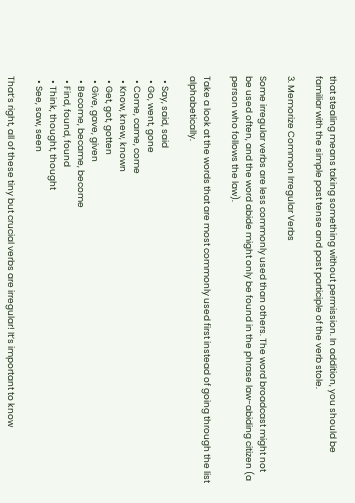that stealing means taking something without permission. In addition, you should be familiar with the simple past tense and past participle of the verb stole.

3. Memorize Common Irregular Verbs

Some irregular verbs are less commonly used than others. The word broadcast might not be used often, and the word abide might only be found in the phrase law-abiding citizen (a person who follows the law).

Take a look at the words that are most commonly used first instead of going through the list alphabetically.

  • Say, said, said
  • Go, went, gone
  • Come, came, come
  • Know, knew, known
  • Get, got, gotten
  • Give, gave, given
  • Become, became, become
  • Find, found, found
  • Think, thought, thought
  • See, saw, seen

That’s right, all of these tiny but crucial verbs are irregular! It’s important to know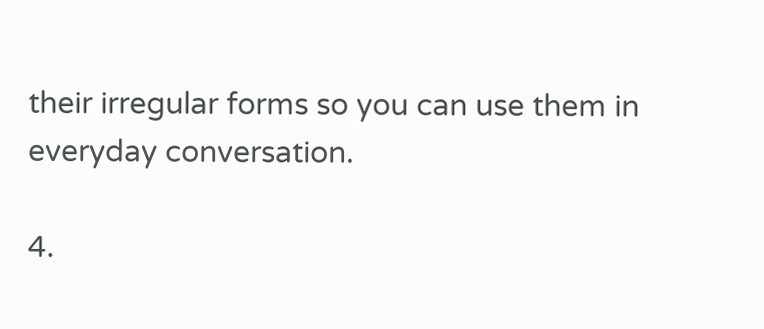their irregular forms so you can use them in everyday conversation.

4.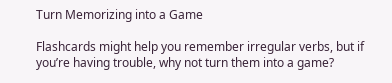Turn Memorizing into a Game

Flashcards might help you remember irregular verbs, but if you’re having trouble, why not turn them into a game?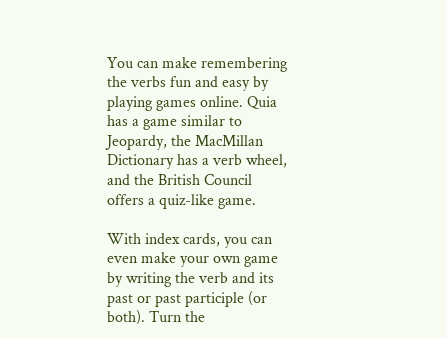You can make remembering the verbs fun and easy by playing games online. Quia has a game similar to Jeopardy, the MacMillan Dictionary has a verb wheel, and the British Council offers a quiz-like game.

With index cards, you can even make your own game by writing the verb and its past or past participle (or both). Turn the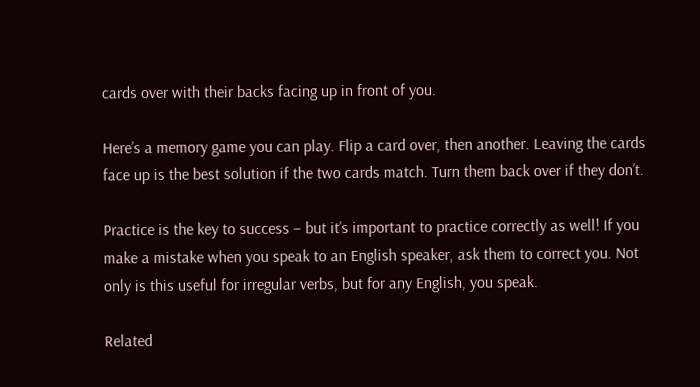cards over with their backs facing up in front of you.

Here’s a memory game you can play. Flip a card over, then another. Leaving the cards face up is the best solution if the two cards match. Turn them back over if they don’t.

Practice is the key to success – but it’s important to practice correctly as well! If you make a mistake when you speak to an English speaker, ask them to correct you. Not only is this useful for irregular verbs, but for any English, you speak.

Related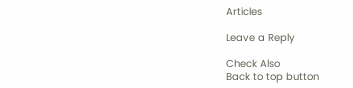Articles

Leave a Reply

Check Also
Back to top button